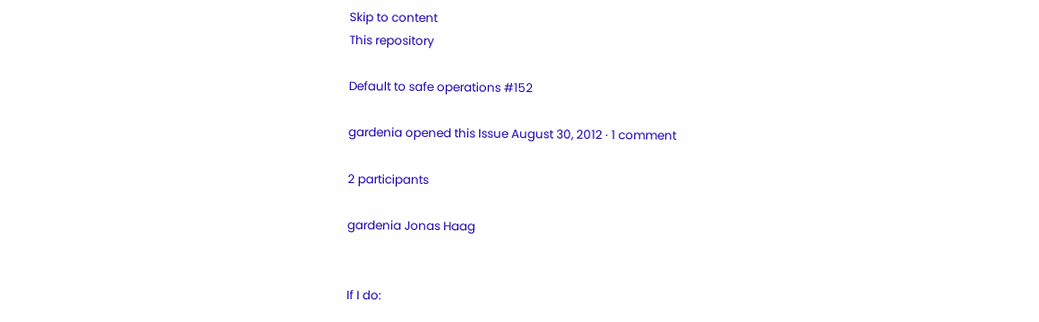Skip to content
This repository

Default to safe operations #152

gardenia opened this Issue August 30, 2012 · 1 comment

2 participants

gardenia Jonas Haag


If I do: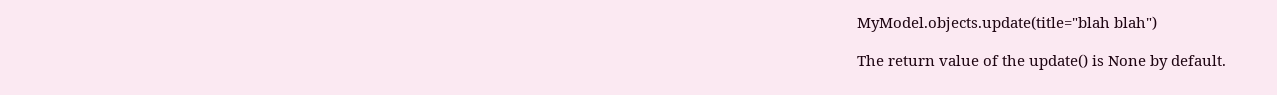MyModel.objects.update(title="blah blah")

The return value of the update() is None by default.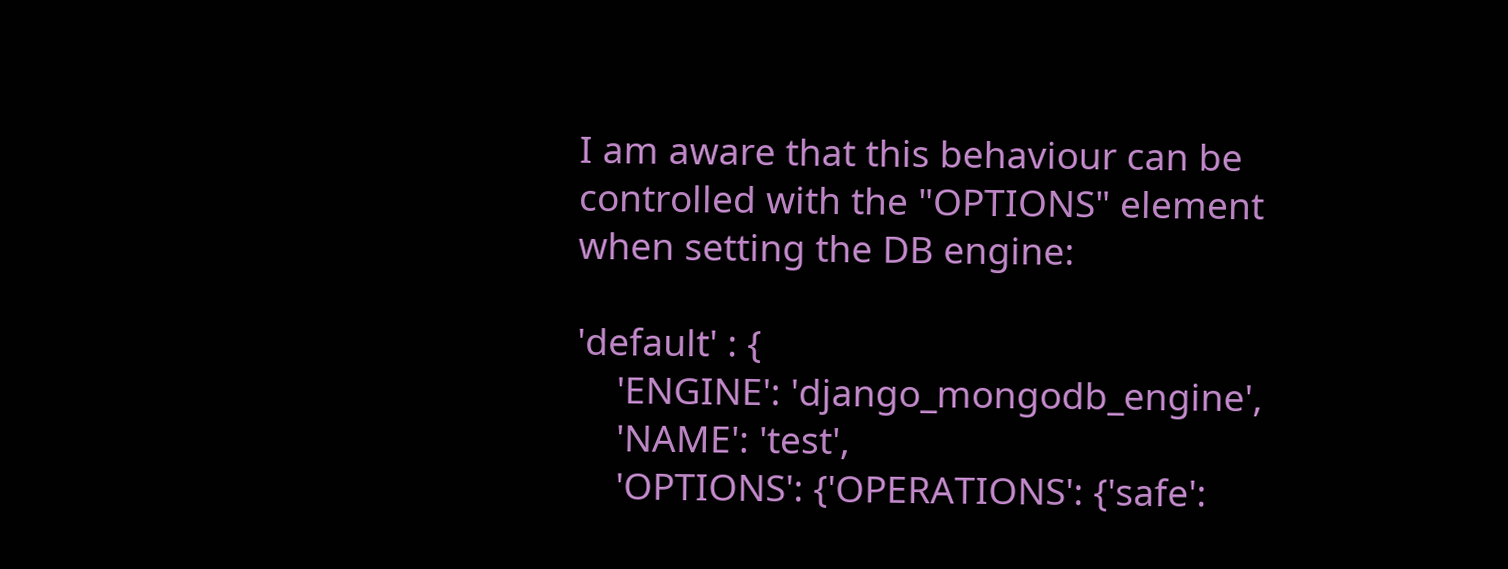I am aware that this behaviour can be controlled with the "OPTIONS" element when setting the DB engine:

'default' : {
    'ENGINE': 'django_mongodb_engine',
    'NAME': 'test',
    'OPTIONS': {'OPERATIONS': {'safe':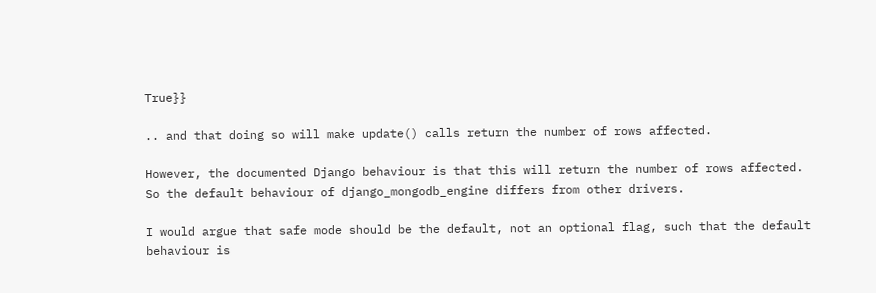True}}

.. and that doing so will make update() calls return the number of rows affected.

However, the documented Django behaviour is that this will return the number of rows affected. So the default behaviour of django_mongodb_engine differs from other drivers.

I would argue that safe mode should be the default, not an optional flag, such that the default behaviour is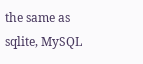the same as sqlite, MySQL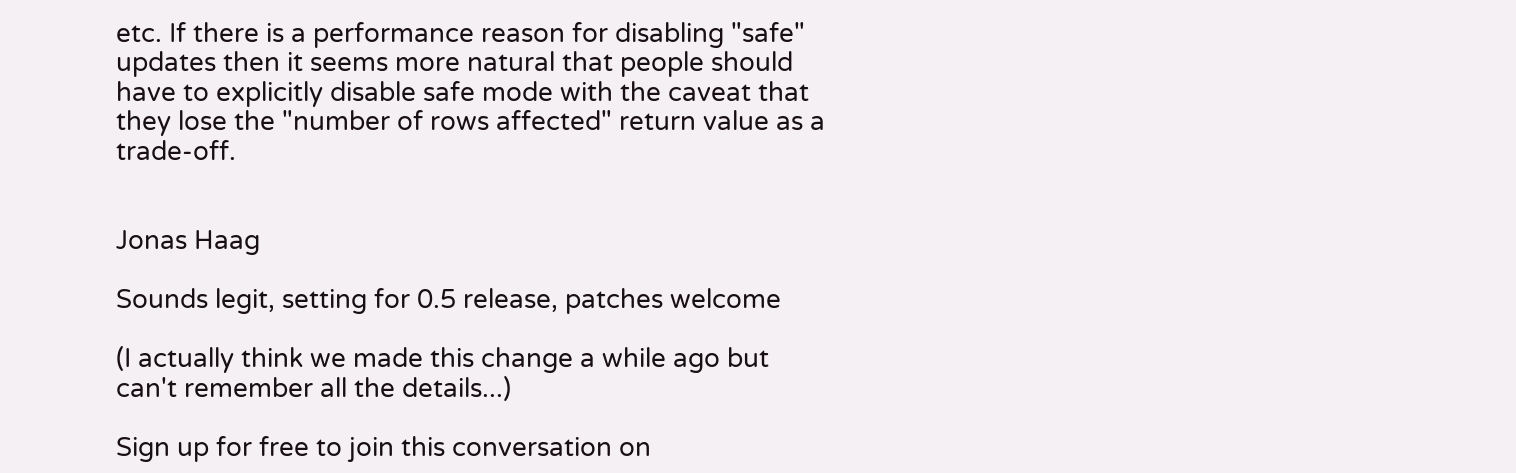etc. If there is a performance reason for disabling "safe" updates then it seems more natural that people should have to explicitly disable safe mode with the caveat that they lose the "number of rows affected" return value as a trade-off.


Jonas Haag

Sounds legit, setting for 0.5 release, patches welcome

(I actually think we made this change a while ago but can't remember all the details...)

Sign up for free to join this conversation on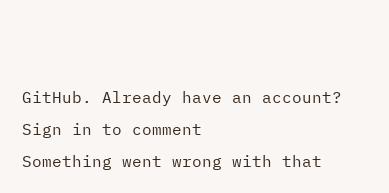GitHub. Already have an account? Sign in to comment
Something went wrong with that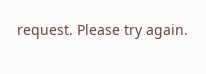request. Please try again.